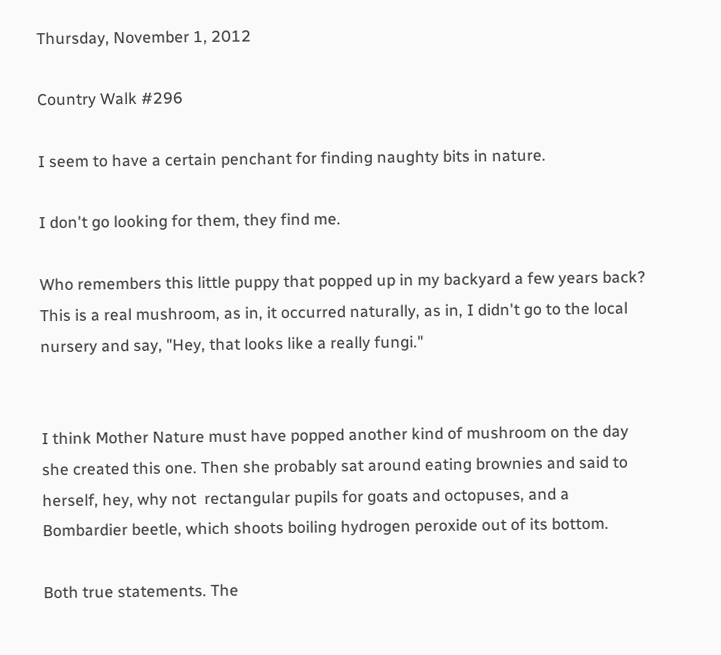Thursday, November 1, 2012

Country Walk #296

I seem to have a certain penchant for finding naughty bits in nature.

I don't go looking for them, they find me.

Who remembers this little puppy that popped up in my backyard a few years back? This is a real mushroom, as in, it occurred naturally, as in, I didn't go to the local nursery and say, "Hey, that looks like a really fungi."


I think Mother Nature must have popped another kind of mushroom on the day she created this one. Then she probably sat around eating brownies and said to herself, hey, why not  rectangular pupils for goats and octopuses, and a Bombardier beetle, which shoots boiling hydrogen peroxide out of its bottom.

Both true statements. The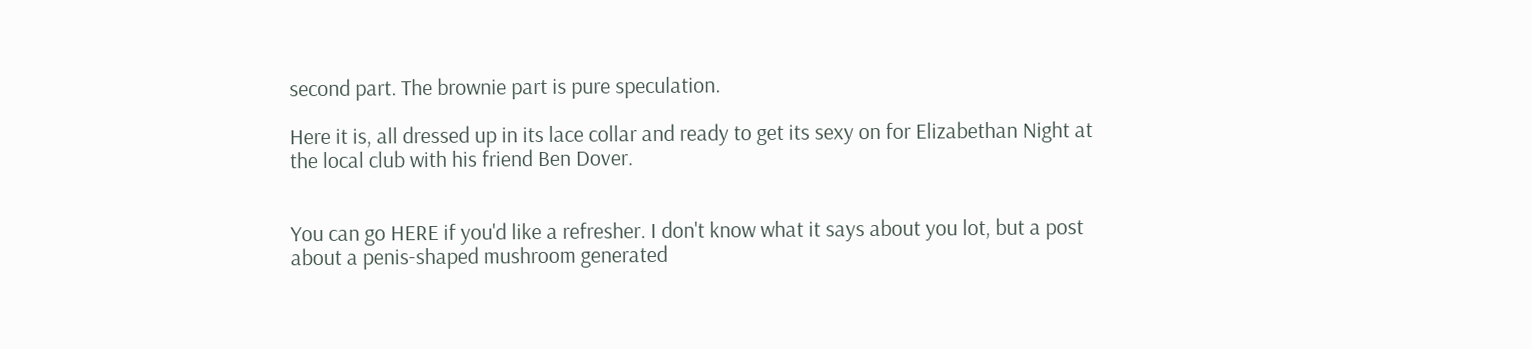second part. The brownie part is pure speculation.

Here it is, all dressed up in its lace collar and ready to get its sexy on for Elizabethan Night at the local club with his friend Ben Dover.


You can go HERE if you'd like a refresher. I don't know what it says about you lot, but a post about a penis-shaped mushroom generated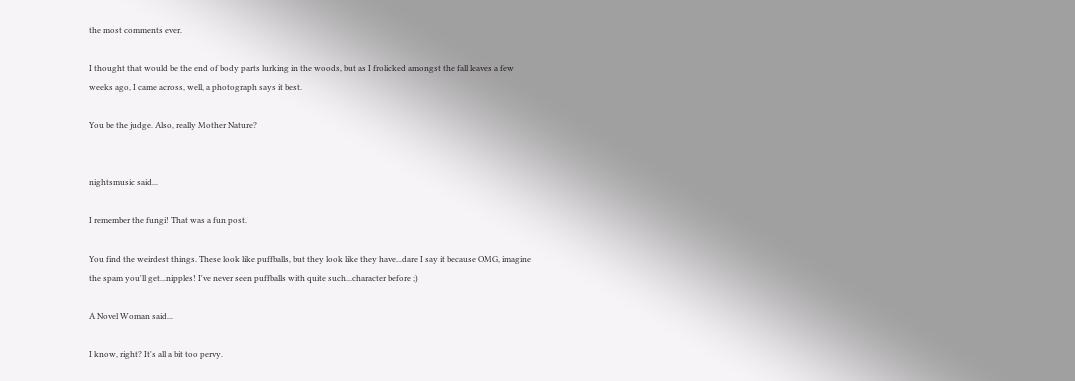the most comments ever.

I thought that would be the end of body parts lurking in the woods, but as I frolicked amongst the fall leaves a few weeks ago, I came across, well, a photograph says it best.

You be the judge. Also, really Mother Nature?


nightsmusic said...

I remember the fungi! That was a fun post.

You find the weirdest things. These look like puffballs, but they look like they have...dare I say it because OMG, imagine the spam you'll get...nipples! I've never seen puffballs with quite such...character before ;)

A Novel Woman said...

I know, right? It's all a bit too pervy.